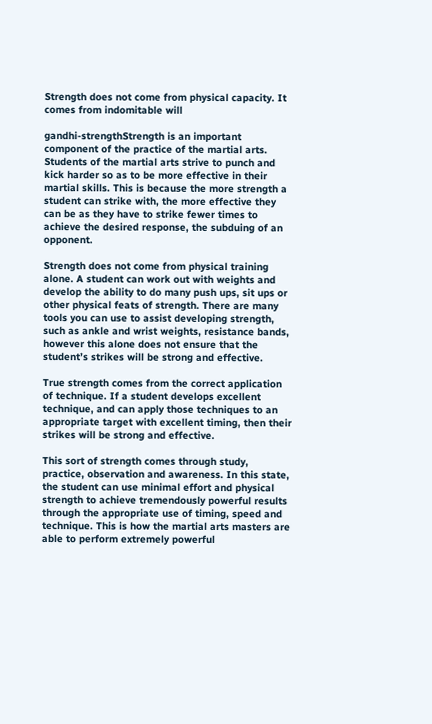Strength does not come from physical capacity. It comes from indomitable will

gandhi-strengthStrength is an important component of the practice of the martial arts. Students of the martial arts strive to punch and kick harder so as to be more effective in their martial skills. This is because the more strength a student can strike with, the more effective they can be as they have to strike fewer times to achieve the desired response, the subduing of an opponent.

Strength does not come from physical training alone. A student can work out with weights and develop the ability to do many push ups, sit ups or other physical feats of strength. There are many tools you can use to assist developing strength, such as ankle and wrist weights, resistance bands, however this alone does not ensure that the student’s strikes will be strong and effective.

True strength comes from the correct application of technique. If a student develops excellent technique, and can apply those techniques to an appropriate target with excellent timing, then their strikes will be strong and effective.

This sort of strength comes through study, practice, observation and awareness. In this state, the student can use minimal effort and physical strength to achieve tremendously powerful results through the appropriate use of timing, speed and technique. This is how the martial arts masters are able to perform extremely powerful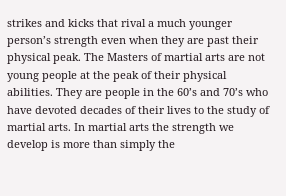strikes and kicks that rival a much younger person’s strength even when they are past their physical peak. The Masters of martial arts are not young people at the peak of their physical abilities. They are people in the 60’s and 70’s who have devoted decades of their lives to the study of martial arts. In martial arts the strength we develop is more than simply the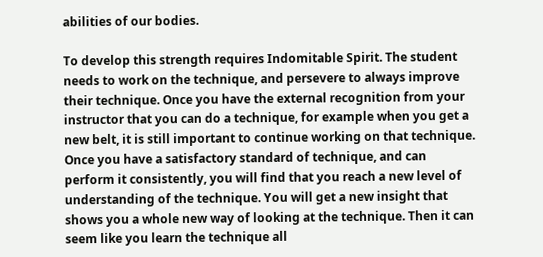abilities of our bodies.

To develop this strength requires Indomitable Spirit. The student needs to work on the technique, and persevere to always improve their technique. Once you have the external recognition from your instructor that you can do a technique, for example when you get a new belt, it is still important to continue working on that technique. Once you have a satisfactory standard of technique, and can perform it consistently, you will find that you reach a new level of understanding of the technique. You will get a new insight that shows you a whole new way of looking at the technique. Then it can seem like you learn the technique all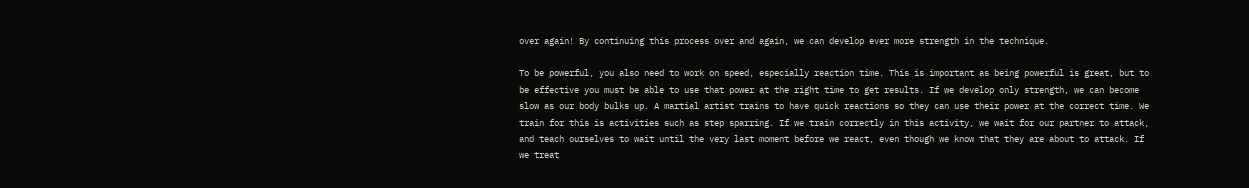over again! By continuing this process over and again, we can develop ever more strength in the technique.

To be powerful, you also need to work on speed, especially reaction time. This is important as being powerful is great, but to be effective you must be able to use that power at the right time to get results. If we develop only strength, we can become slow as our body bulks up. A martial artist trains to have quick reactions so they can use their power at the correct time. We train for this is activities such as step sparring. If we train correctly in this activity, we wait for our partner to attack, and teach ourselves to wait until the very last moment before we react, even though we know that they are about to attack. If we treat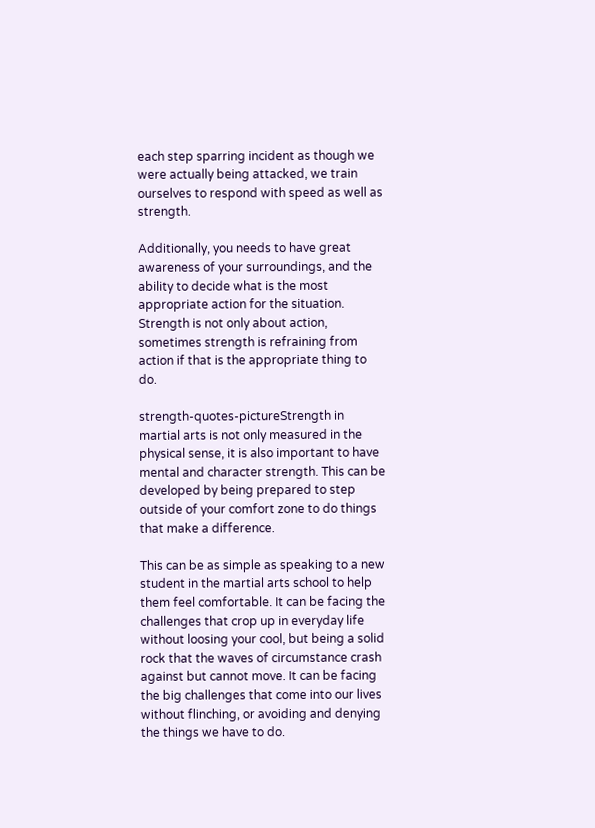each step sparring incident as though we were actually being attacked, we train ourselves to respond with speed as well as strength.

Additionally, you needs to have great awareness of your surroundings, and the ability to decide what is the most appropriate action for the situation. Strength is not only about action, sometimes strength is refraining from action if that is the appropriate thing to do.

strength-quotes-pictureStrength in martial arts is not only measured in the physical sense, it is also important to have mental and character strength. This can be developed by being prepared to step outside of your comfort zone to do things that make a difference.

This can be as simple as speaking to a new student in the martial arts school to help them feel comfortable. It can be facing the challenges that crop up in everyday life without loosing your cool, but being a solid rock that the waves of circumstance crash against but cannot move. It can be facing the big challenges that come into our lives without flinching, or avoiding and denying the things we have to do.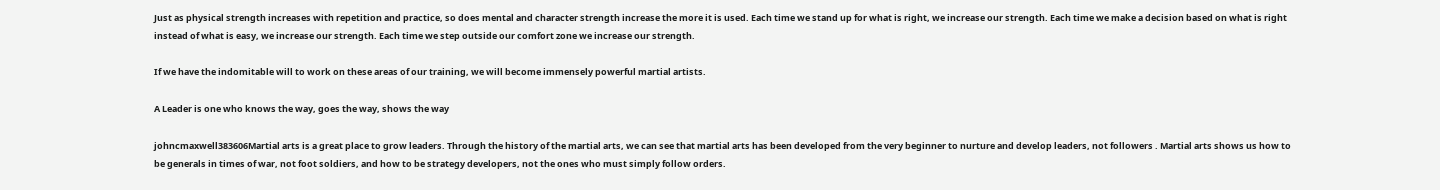Just as physical strength increases with repetition and practice, so does mental and character strength increase the more it is used. Each time we stand up for what is right, we increase our strength. Each time we make a decision based on what is right instead of what is easy, we increase our strength. Each time we step outside our comfort zone we increase our strength.

If we have the indomitable will to work on these areas of our training, we will become immensely powerful martial artists.

A Leader is one who knows the way, goes the way, shows the way

johncmaxwell383606Martial arts is a great place to grow leaders. Through the history of the martial arts, we can see that martial arts has been developed from the very beginner to nurture and develop leaders, not followers . Martial arts shows us how to be generals in times of war, not foot soldiers, and how to be strategy developers, not the ones who must simply follow orders.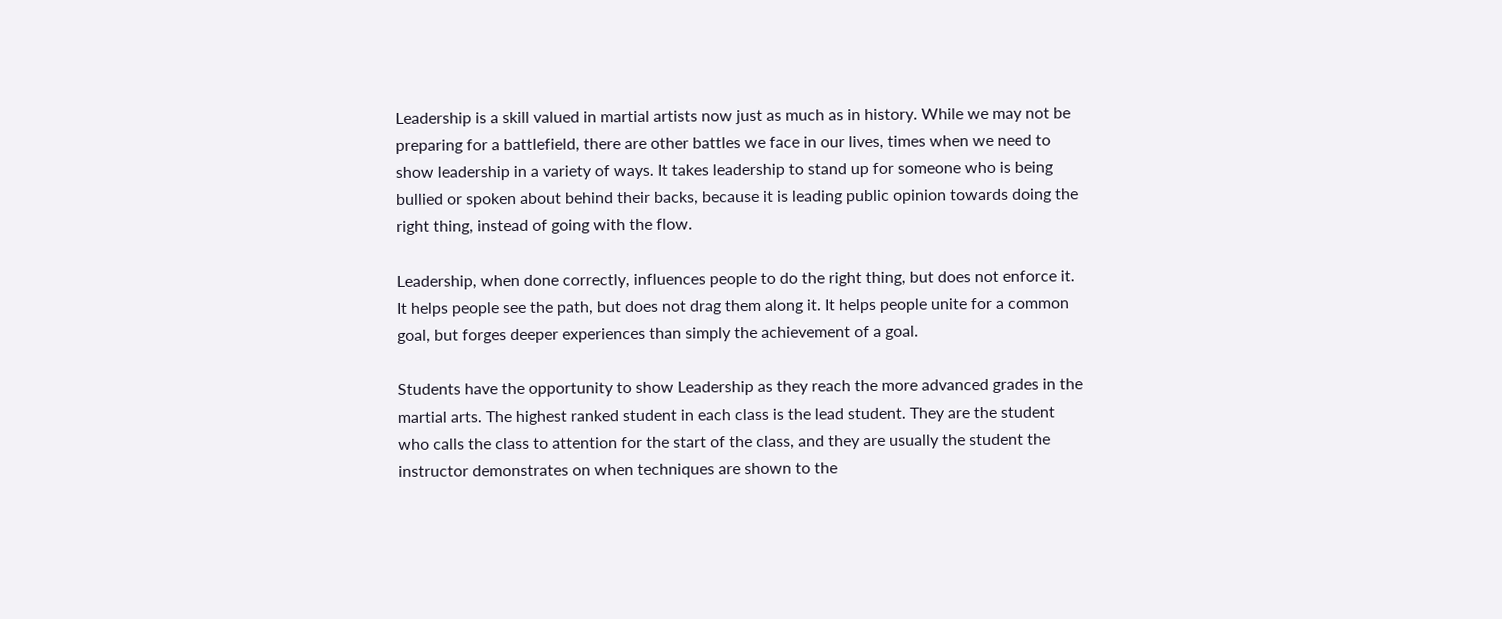Leadership is a skill valued in martial artists now just as much as in history. While we may not be preparing for a battlefield, there are other battles we face in our lives, times when we need to show leadership in a variety of ways. It takes leadership to stand up for someone who is being bullied or spoken about behind their backs, because it is leading public opinion towards doing the right thing, instead of going with the flow.

Leadership, when done correctly, influences people to do the right thing, but does not enforce it. It helps people see the path, but does not drag them along it. It helps people unite for a common goal, but forges deeper experiences than simply the achievement of a goal.

Students have the opportunity to show Leadership as they reach the more advanced grades in the martial arts. The highest ranked student in each class is the lead student. They are the student who calls the class to attention for the start of the class, and they are usually the student the instructor demonstrates on when techniques are shown to the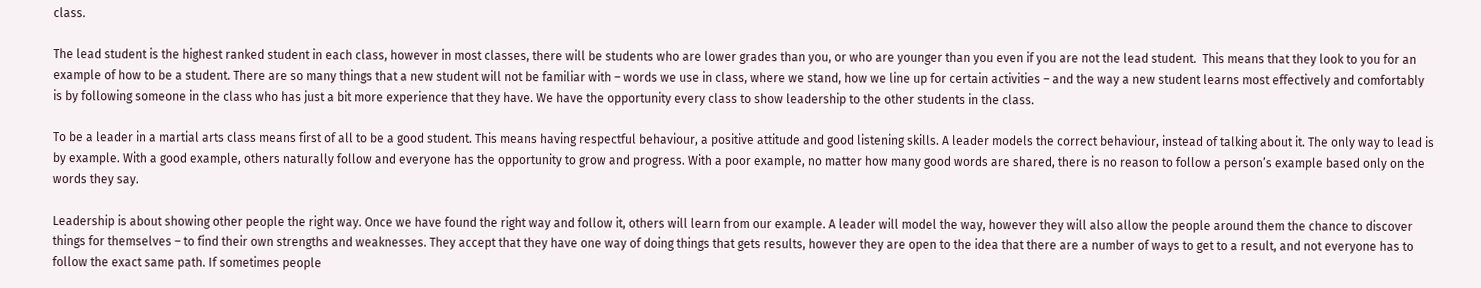class.

The lead student is the highest ranked student in each class, however in most classes, there will be students who are lower grades than you, or who are younger than you even if you are not the lead student.  This means that they look to you for an example of how to be a student. There are so many things that a new student will not be familiar with – words we use in class, where we stand, how we line up for certain activities – and the way a new student learns most effectively and comfortably is by following someone in the class who has just a bit more experience that they have. We have the opportunity every class to show leadership to the other students in the class.

To be a leader in a martial arts class means first of all to be a good student. This means having respectful behaviour, a positive attitude and good listening skills. A leader models the correct behaviour, instead of talking about it. The only way to lead is by example. With a good example, others naturally follow and everyone has the opportunity to grow and progress. With a poor example, no matter how many good words are shared, there is no reason to follow a person’s example based only on the words they say.

Leadership is about showing other people the right way. Once we have found the right way and follow it, others will learn from our example. A leader will model the way, however they will also allow the people around them the chance to discover things for themselves – to find their own strengths and weaknesses. They accept that they have one way of doing things that gets results, however they are open to the idea that there are a number of ways to get to a result, and not everyone has to follow the exact same path. If sometimes people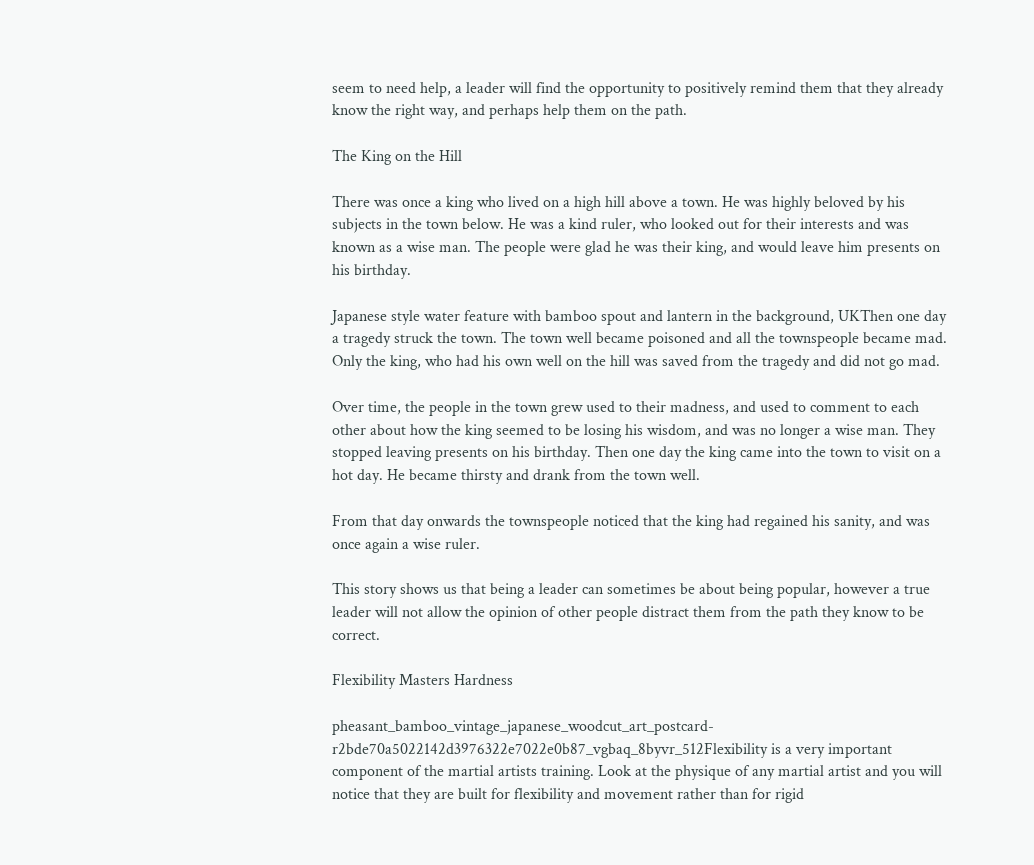seem to need help, a leader will find the opportunity to positively remind them that they already know the right way, and perhaps help them on the path.

The King on the Hill

There was once a king who lived on a high hill above a town. He was highly beloved by his subjects in the town below. He was a kind ruler, who looked out for their interests and was known as a wise man. The people were glad he was their king, and would leave him presents on his birthday.

Japanese style water feature with bamboo spout and lantern in the background, UKThen one day a tragedy struck the town. The town well became poisoned and all the townspeople became mad. Only the king, who had his own well on the hill was saved from the tragedy and did not go mad.

Over time, the people in the town grew used to their madness, and used to comment to each other about how the king seemed to be losing his wisdom, and was no longer a wise man. They stopped leaving presents on his birthday. Then one day the king came into the town to visit on a hot day. He became thirsty and drank from the town well.

From that day onwards the townspeople noticed that the king had regained his sanity, and was once again a wise ruler.

This story shows us that being a leader can sometimes be about being popular, however a true leader will not allow the opinion of other people distract them from the path they know to be correct.

Flexibility Masters Hardness

pheasant_bamboo_vintage_japanese_woodcut_art_postcard-r2bde70a5022142d3976322e7022e0b87_vgbaq_8byvr_512Flexibility is a very important component of the martial artists training. Look at the physique of any martial artist and you will notice that they are built for flexibility and movement rather than for rigid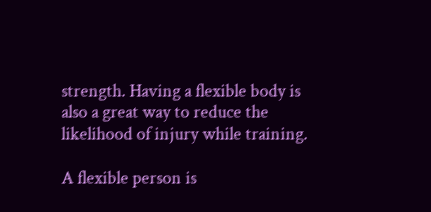strength. Having a flexible body is also a great way to reduce the likelihood of injury while training.

A flexible person is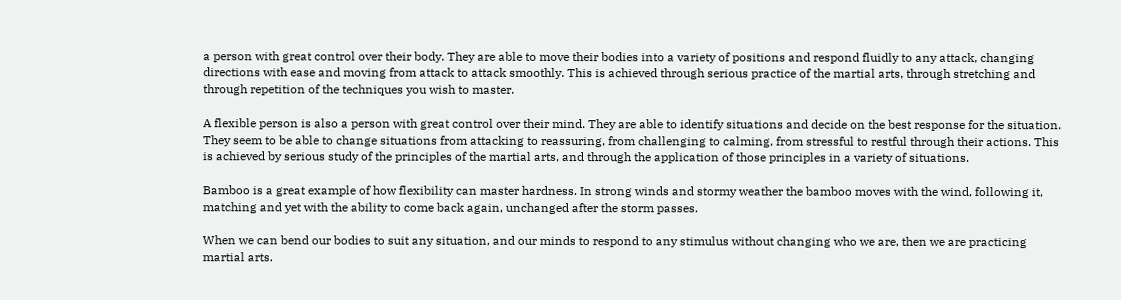a person with great control over their body. They are able to move their bodies into a variety of positions and respond fluidly to any attack, changing directions with ease and moving from attack to attack smoothly. This is achieved through serious practice of the martial arts, through stretching and through repetition of the techniques you wish to master.

A flexible person is also a person with great control over their mind. They are able to identify situations and decide on the best response for the situation. They seem to be able to change situations from attacking to reassuring, from challenging to calming, from stressful to restful through their actions. This is achieved by serious study of the principles of the martial arts, and through the application of those principles in a variety of situations.

Bamboo is a great example of how flexibility can master hardness. In strong winds and stormy weather the bamboo moves with the wind, following it, matching and yet with the ability to come back again, unchanged after the storm passes.

When we can bend our bodies to suit any situation, and our minds to respond to any stimulus without changing who we are, then we are practicing martial arts.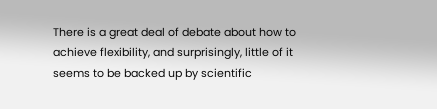There is a great deal of debate about how to achieve flexibility, and surprisingly, little of it seems to be backed up by scientific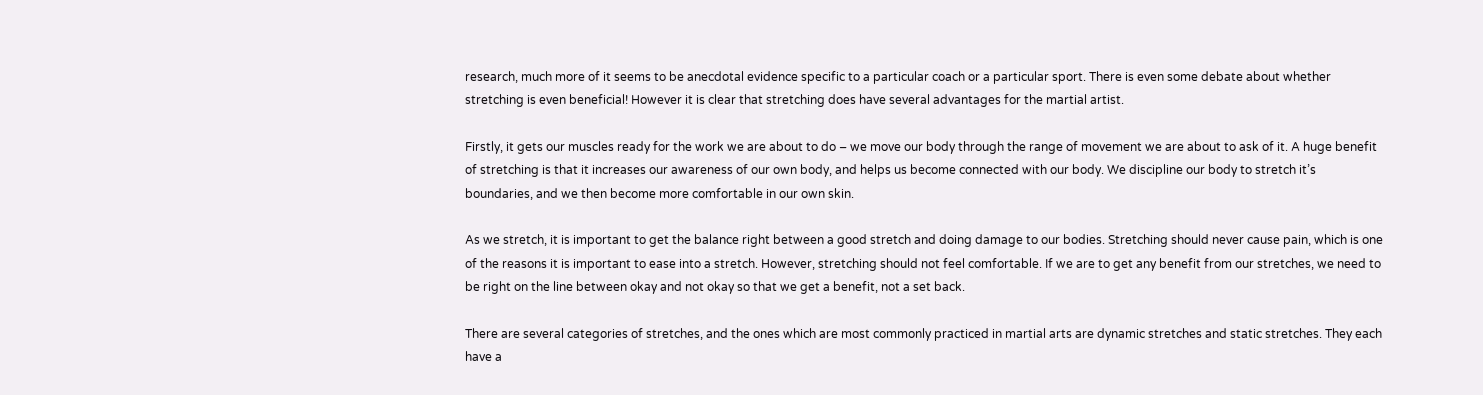research, much more of it seems to be anecdotal evidence specific to a particular coach or a particular sport. There is even some debate about whether stretching is even beneficial! However it is clear that stretching does have several advantages for the martial artist.

Firstly, it gets our muscles ready for the work we are about to do – we move our body through the range of movement we are about to ask of it. A huge benefit of stretching is that it increases our awareness of our own body, and helps us become connected with our body. We discipline our body to stretch it’s boundaries, and we then become more comfortable in our own skin.

As we stretch, it is important to get the balance right between a good stretch and doing damage to our bodies. Stretching should never cause pain, which is one of the reasons it is important to ease into a stretch. However, stretching should not feel comfortable. If we are to get any benefit from our stretches, we need to be right on the line between okay and not okay so that we get a benefit, not a set back.

There are several categories of stretches, and the ones which are most commonly practiced in martial arts are dynamic stretches and static stretches. They each have a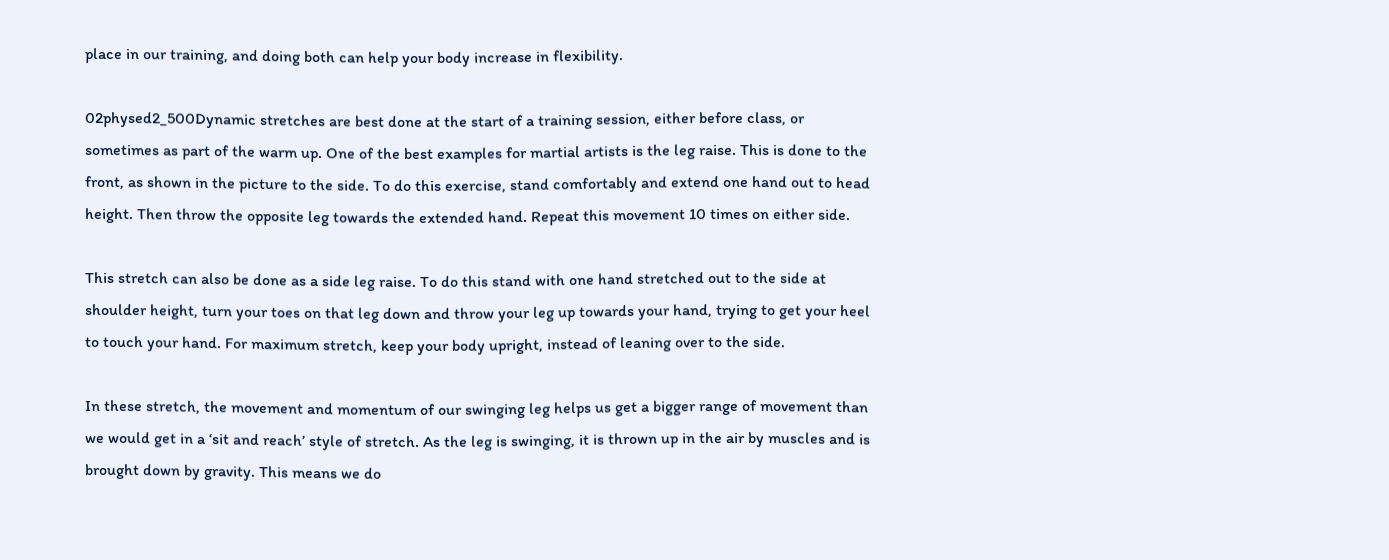place in our training, and doing both can help your body increase in flexibility.

02physed2_500Dynamic stretches are best done at the start of a training session, either before class, or sometimes as part of the warm up. One of the best examples for martial artists is the leg raise. This is done to the front, as shown in the picture to the side. To do this exercise, stand comfortably and extend one hand out to head height. Then throw the opposite leg towards the extended hand. Repeat this movement 10 times on either side.

This stretch can also be done as a side leg raise. To do this stand with one hand stretched out to the side at shoulder height, turn your toes on that leg down and throw your leg up towards your hand, trying to get your heel to touch your hand. For maximum stretch, keep your body upright, instead of leaning over to the side.

In these stretch, the movement and momentum of our swinging leg helps us get a bigger range of movement than we would get in a ‘sit and reach’ style of stretch. As the leg is swinging, it is thrown up in the air by muscles and is brought down by gravity. This means we do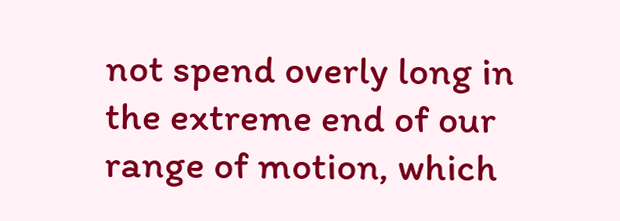not spend overly long in the extreme end of our range of motion, which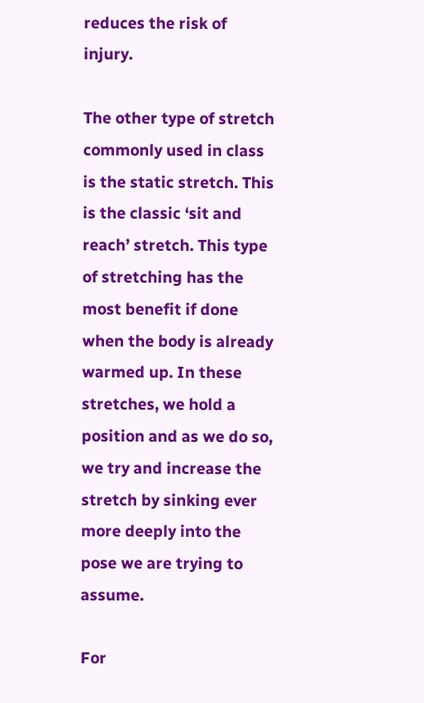reduces the risk of injury.

The other type of stretch commonly used in class is the static stretch. This is the classic ‘sit and reach’ stretch. This type of stretching has the most benefit if done when the body is already warmed up. In these stretches, we hold a position and as we do so, we try and increase the stretch by sinking ever more deeply into the pose we are trying to assume.

For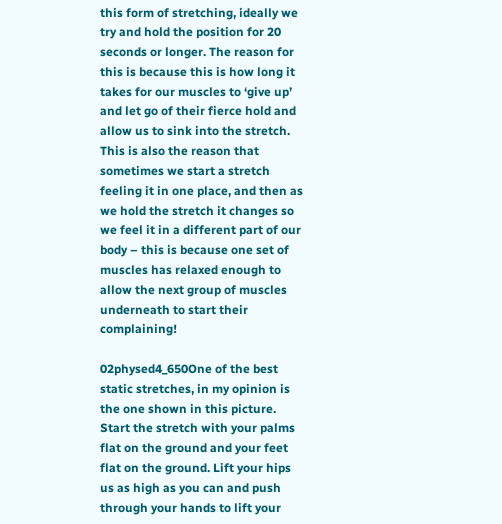this form of stretching, ideally we try and hold the position for 20 seconds or longer. The reason for this is because this is how long it takes for our muscles to ‘give up’ and let go of their fierce hold and allow us to sink into the stretch. This is also the reason that sometimes we start a stretch feeling it in one place, and then as we hold the stretch it changes so we feel it in a different part of our body – this is because one set of muscles has relaxed enough to allow the next group of muscles underneath to start their complaining!

02physed4_650One of the best static stretches, in my opinion is the one shown in this picture. Start the stretch with your palms flat on the ground and your feet flat on the ground. Lift your hips us as high as you can and push through your hands to lift your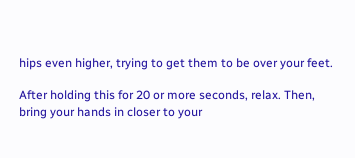hips even higher, trying to get them to be over your feet.

After holding this for 20 or more seconds, relax. Then, bring your hands in closer to your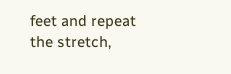feet and repeat the stretch,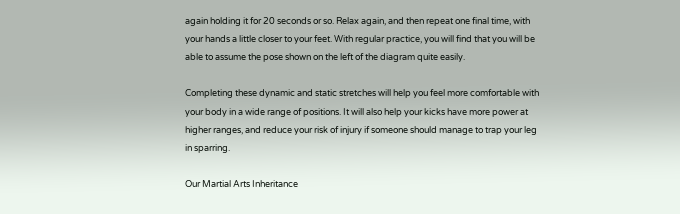again holding it for 20 seconds or so. Relax again, and then repeat one final time, with your hands a little closer to your feet. With regular practice, you will find that you will be able to assume the pose shown on the left of the diagram quite easily.

Completing these dynamic and static stretches will help you feel more comfortable with your body in a wide range of positions. It will also help your kicks have more power at higher ranges, and reduce your risk of injury if someone should manage to trap your leg in sparring.

Our Martial Arts Inheritance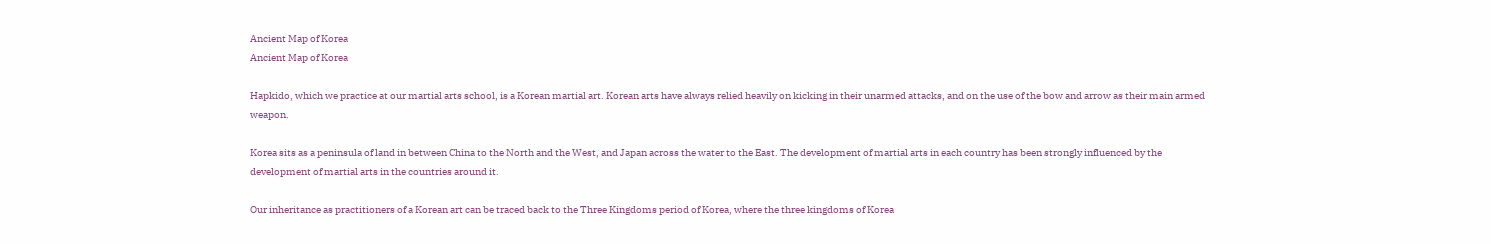Ancient Map of Korea
Ancient Map of Korea

Hapkido, which we practice at our martial arts school, is a Korean martial art. Korean arts have always relied heavily on kicking in their unarmed attacks, and on the use of the bow and arrow as their main armed weapon.

Korea sits as a peninsula of land in between China to the North and the West, and Japan across the water to the East. The development of martial arts in each country has been strongly influenced by the development of martial arts in the countries around it.

Our inheritance as practitioners of a Korean art can be traced back to the Three Kingdoms period of Korea, where the three kingdoms of Korea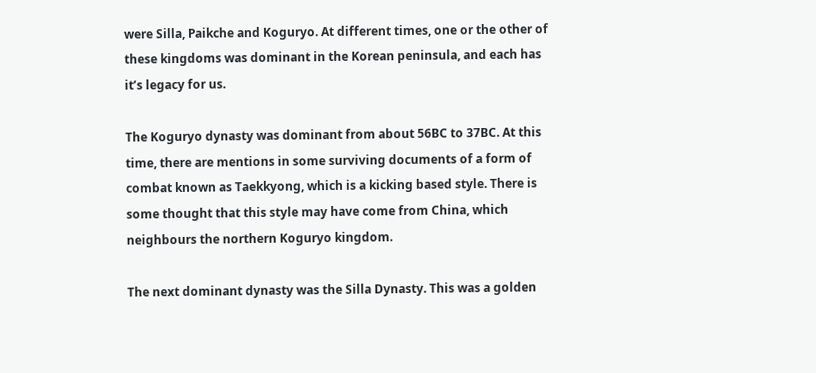were Silla, Paikche and Koguryo. At different times, one or the other of these kingdoms was dominant in the Korean peninsula, and each has it’s legacy for us.

The Koguryo dynasty was dominant from about 56BC to 37BC. At this time, there are mentions in some surviving documents of a form of combat known as Taekkyong, which is a kicking based style. There is some thought that this style may have come from China, which neighbours the northern Koguryo kingdom.

The next dominant dynasty was the Silla Dynasty. This was a golden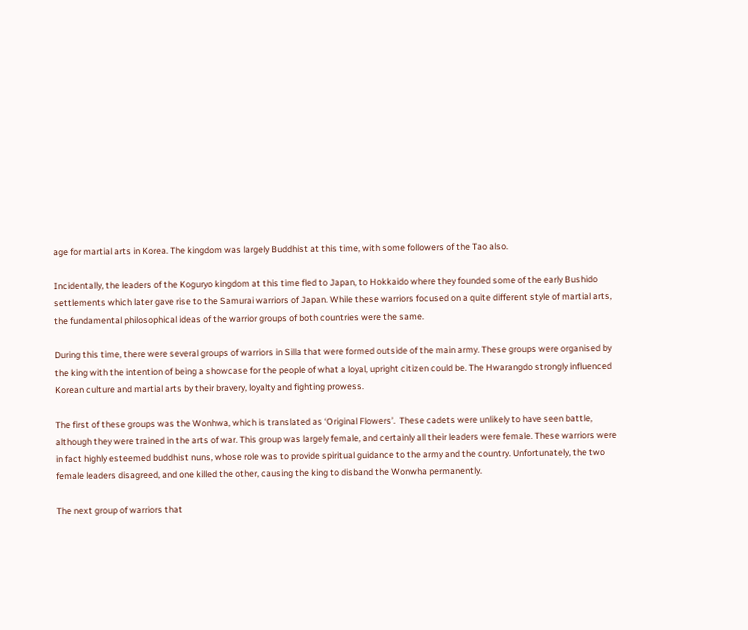age for martial arts in Korea. The kingdom was largely Buddhist at this time, with some followers of the Tao also.

Incidentally, the leaders of the Koguryo kingdom at this time fled to Japan, to Hokkaido where they founded some of the early Bushido settlements which later gave rise to the Samurai warriors of Japan. While these warriors focused on a quite different style of martial arts, the fundamental philosophical ideas of the warrior groups of both countries were the same.

During this time, there were several groups of warriors in Silla that were formed outside of the main army. These groups were organised by the king with the intention of being a showcase for the people of what a loyal, upright citizen could be. The Hwarangdo strongly influenced Korean culture and martial arts by their bravery, loyalty and fighting prowess.

The first of these groups was the Wonhwa, which is translated as ‘Original Flowers’.  These cadets were unlikely to have seen battle, although they were trained in the arts of war. This group was largely female, and certainly all their leaders were female. These warriors were in fact highly esteemed buddhist nuns, whose role was to provide spiritual guidance to the army and the country. Unfortunately, the two female leaders disagreed, and one killed the other, causing the king to disband the Wonwha permanently.

The next group of warriors that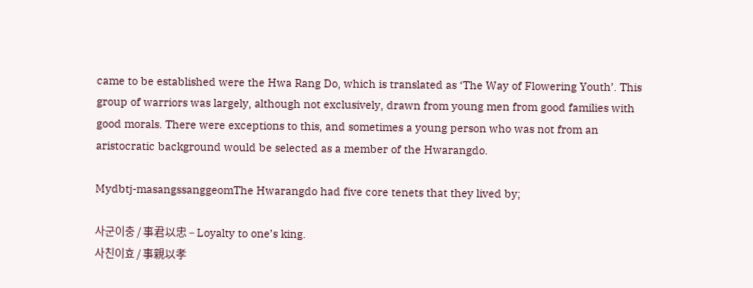came to be established were the Hwa Rang Do, which is translated as ‘The Way of Flowering Youth’. This group of warriors was largely, although not exclusively, drawn from young men from good families with good morals. There were exceptions to this, and sometimes a young person who was not from an aristocratic background would be selected as a member of the Hwarangdo.

Mydbtj-masangssanggeomThe Hwarangdo had five core tenets that they lived by;

사군이충 / 事君以忠 – Loyalty to one’s king.
사친이효 / 事親以孝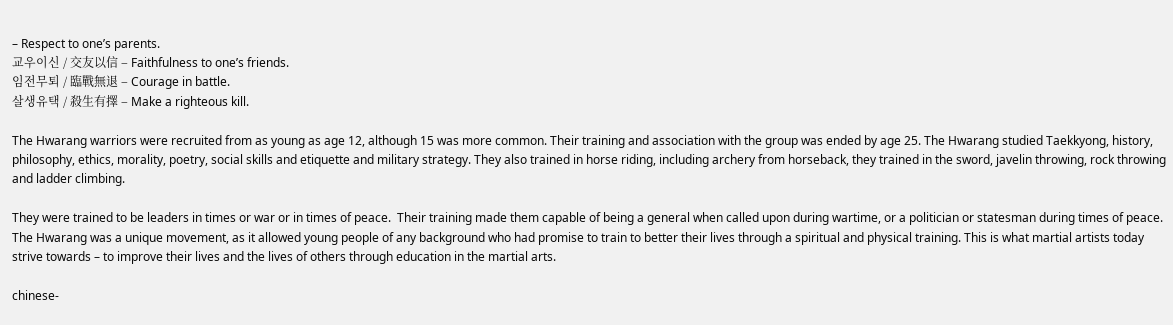– Respect to one’s parents.
교우이신 / 交友以信 – Faithfulness to one’s friends.
임전무퇴 / 臨戰無退 – Courage in battle.
살생유택 / 殺生有擇 – Make a righteous kill.

The Hwarang warriors were recruited from as young as age 12, although 15 was more common. Their training and association with the group was ended by age 25. The Hwarang studied Taekkyong, history, philosophy, ethics, morality, poetry, social skills and etiquette and military strategy. They also trained in horse riding, including archery from horseback, they trained in the sword, javelin throwing, rock throwing and ladder climbing.

They were trained to be leaders in times or war or in times of peace.  Their training made them capable of being a general when called upon during wartime, or a politician or statesman during times of peace. The Hwarang was a unique movement, as it allowed young people of any background who had promise to train to better their lives through a spiritual and physical training. This is what martial artists today strive towards – to improve their lives and the lives of others through education in the martial arts.

chinese-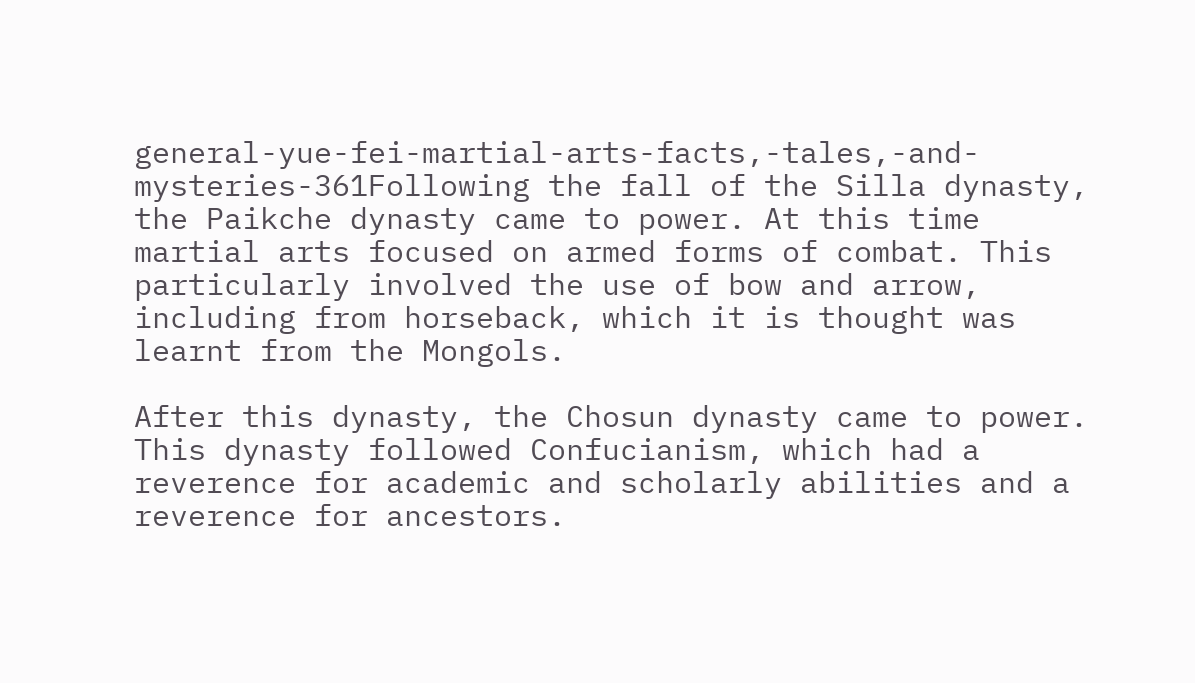general-yue-fei-martial-arts-facts,-tales,-and-mysteries-361Following the fall of the Silla dynasty, the Paikche dynasty came to power. At this time martial arts focused on armed forms of combat. This particularly involved the use of bow and arrow, including from horseback, which it is thought was learnt from the Mongols.

After this dynasty, the Chosun dynasty came to power. This dynasty followed Confucianism, which had a reverence for academic and scholarly abilities and a reverence for ancestors.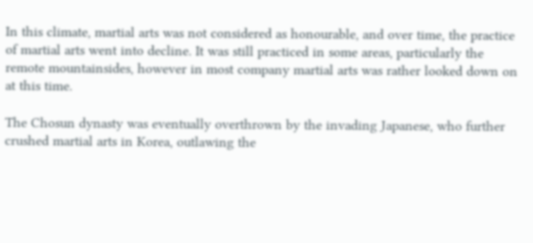In this climate, martial arts was not considered as honourable, and over time, the practice of martial arts went into decline. It was still practiced in some areas, particularly the remote mountainsides, however in most company martial arts was rather looked down on at this time.

The Chosun dynasty was eventually overthrown by the invading Japanese, who further crushed martial arts in Korea, outlawing the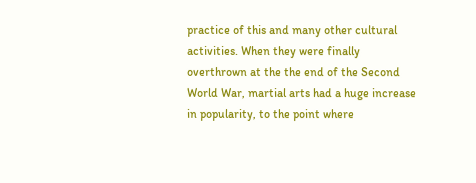practice of this and many other cultural activities. When they were finally overthrown at the the end of the Second World War, martial arts had a huge increase in popularity, to the point where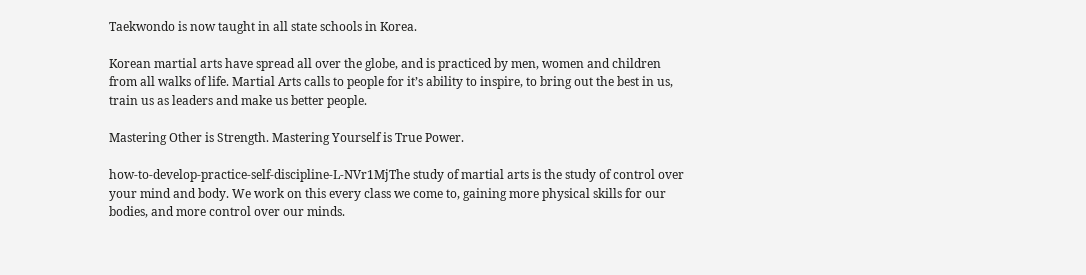Taekwondo is now taught in all state schools in Korea.

Korean martial arts have spread all over the globe, and is practiced by men, women and children from all walks of life. Martial Arts calls to people for it’s ability to inspire, to bring out the best in us, train us as leaders and make us better people.

Mastering Other is Strength. Mastering Yourself is True Power.

how-to-develop-practice-self-discipline-L-NVr1MjThe study of martial arts is the study of control over your mind and body. We work on this every class we come to, gaining more physical skills for our bodies, and more control over our minds.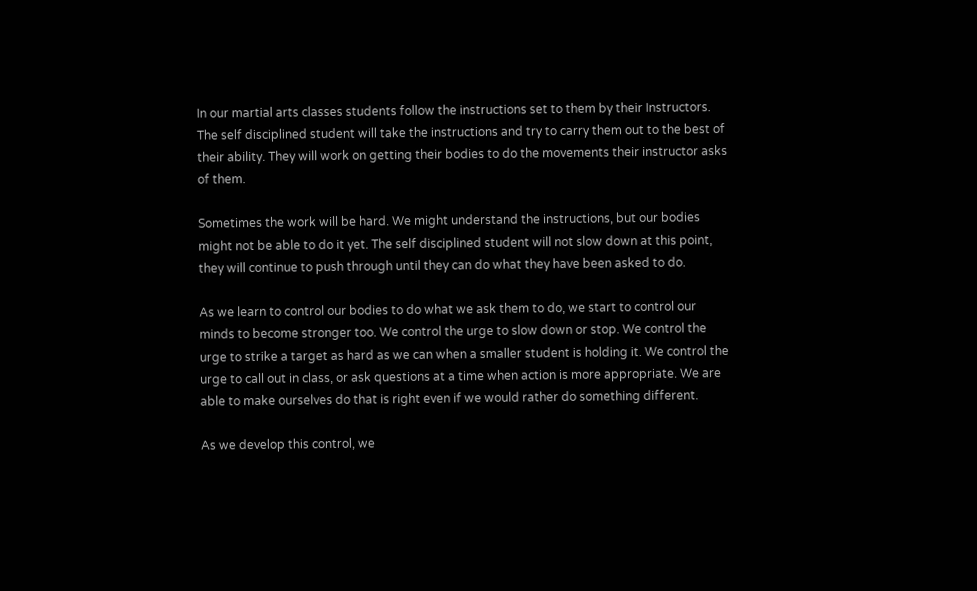In our martial arts classes students follow the instructions set to them by their Instructors. The self disciplined student will take the instructions and try to carry them out to the best of their ability. They will work on getting their bodies to do the movements their instructor asks of them.

Sometimes the work will be hard. We might understand the instructions, but our bodies might not be able to do it yet. The self disciplined student will not slow down at this point, they will continue to push through until they can do what they have been asked to do.

As we learn to control our bodies to do what we ask them to do, we start to control our minds to become stronger too. We control the urge to slow down or stop. We control the urge to strike a target as hard as we can when a smaller student is holding it. We control the urge to call out in class, or ask questions at a time when action is more appropriate. We are able to make ourselves do that is right even if we would rather do something different.

As we develop this control, we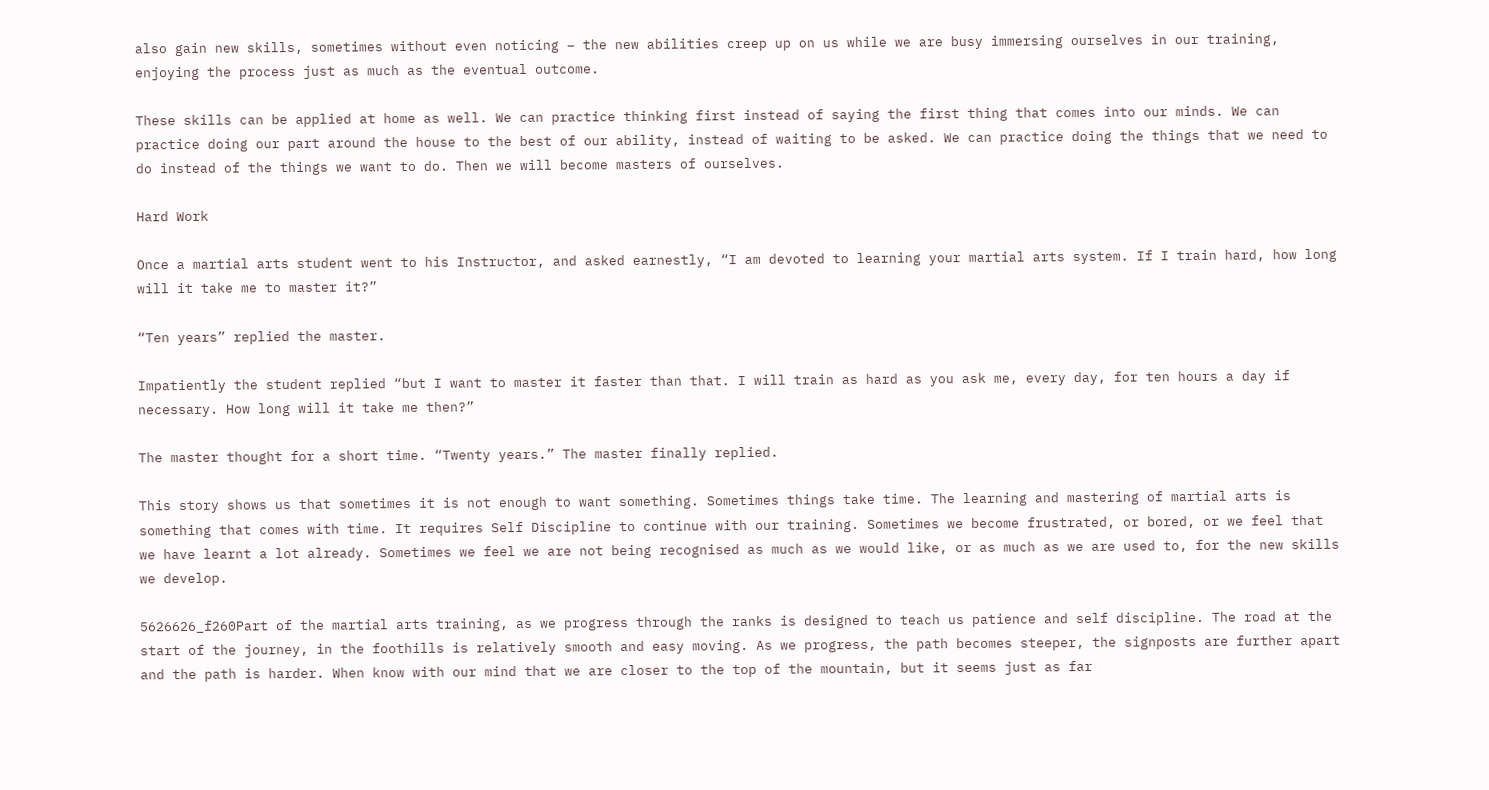also gain new skills, sometimes without even noticing – the new abilities creep up on us while we are busy immersing ourselves in our training, enjoying the process just as much as the eventual outcome.

These skills can be applied at home as well. We can practice thinking first instead of saying the first thing that comes into our minds. We can practice doing our part around the house to the best of our ability, instead of waiting to be asked. We can practice doing the things that we need to do instead of the things we want to do. Then we will become masters of ourselves.

Hard Work

Once a martial arts student went to his Instructor, and asked earnestly, “I am devoted to learning your martial arts system. If I train hard, how long will it take me to master it?”

“Ten years” replied the master.

Impatiently the student replied “but I want to master it faster than that. I will train as hard as you ask me, every day, for ten hours a day if necessary. How long will it take me then?”

The master thought for a short time. “Twenty years.” The master finally replied.

This story shows us that sometimes it is not enough to want something. Sometimes things take time. The learning and mastering of martial arts is something that comes with time. It requires Self Discipline to continue with our training. Sometimes we become frustrated, or bored, or we feel that we have learnt a lot already. Sometimes we feel we are not being recognised as much as we would like, or as much as we are used to, for the new skills we develop.

5626626_f260Part of the martial arts training, as we progress through the ranks is designed to teach us patience and self discipline. The road at the start of the journey, in the foothills is relatively smooth and easy moving. As we progress, the path becomes steeper, the signposts are further apart and the path is harder. When know with our mind that we are closer to the top of the mountain, but it seems just as far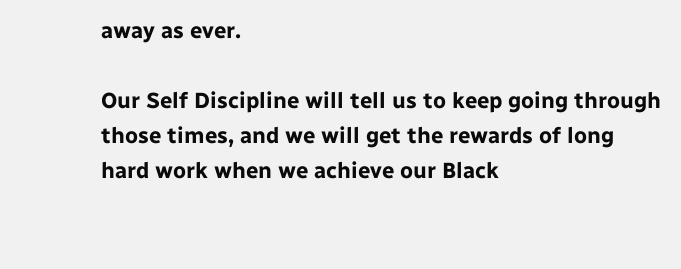away as ever.

Our Self Discipline will tell us to keep going through those times, and we will get the rewards of long hard work when we achieve our Black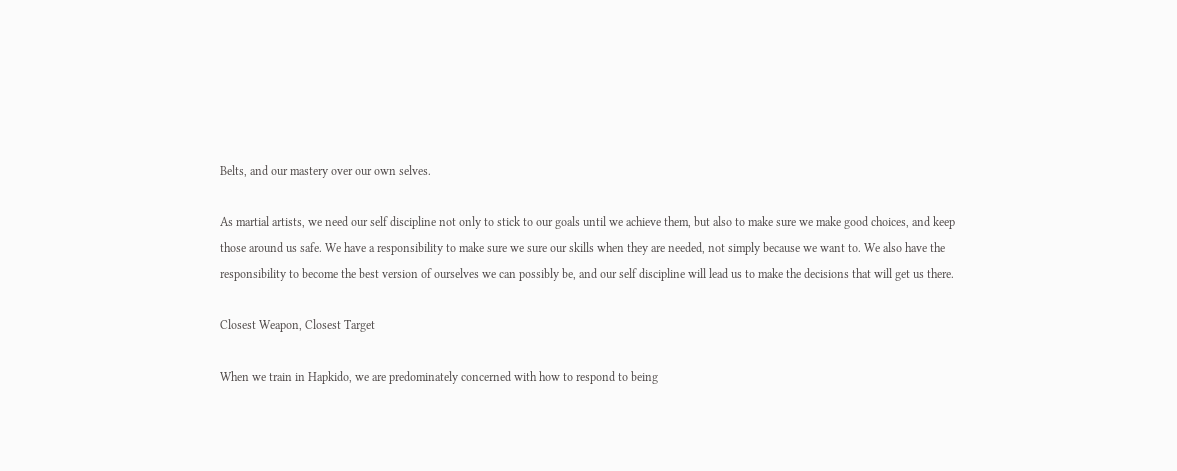Belts, and our mastery over our own selves.

As martial artists, we need our self discipline not only to stick to our goals until we achieve them, but also to make sure we make good choices, and keep those around us safe. We have a responsibility to make sure we sure our skills when they are needed, not simply because we want to. We also have the responsibility to become the best version of ourselves we can possibly be, and our self discipline will lead us to make the decisions that will get us there.

Closest Weapon, Closest Target

When we train in Hapkido, we are predominately concerned with how to respond to being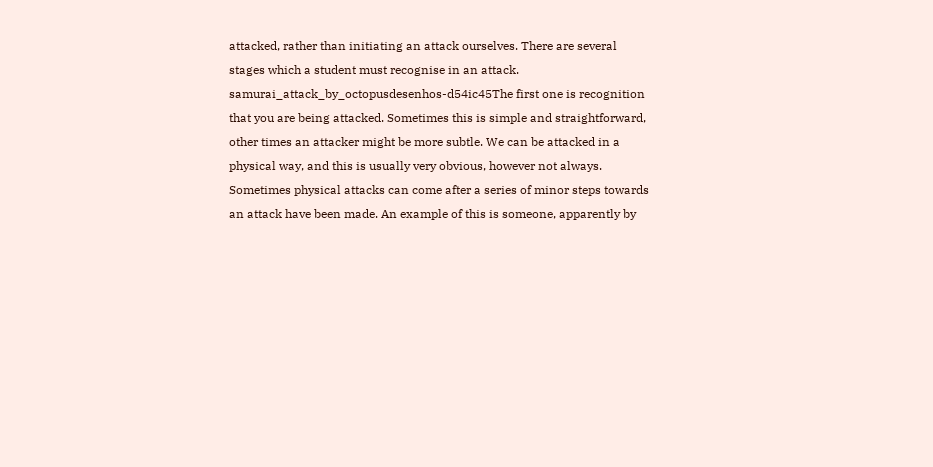attacked, rather than initiating an attack ourselves. There are several stages which a student must recognise in an attack. samurai_attack_by_octopusdesenhos-d54ic45The first one is recognition that you are being attacked. Sometimes this is simple and straightforward, other times an attacker might be more subtle. We can be attacked in a physical way, and this is usually very obvious, however not always. Sometimes physical attacks can come after a series of minor steps towards an attack have been made. An example of this is someone, apparently by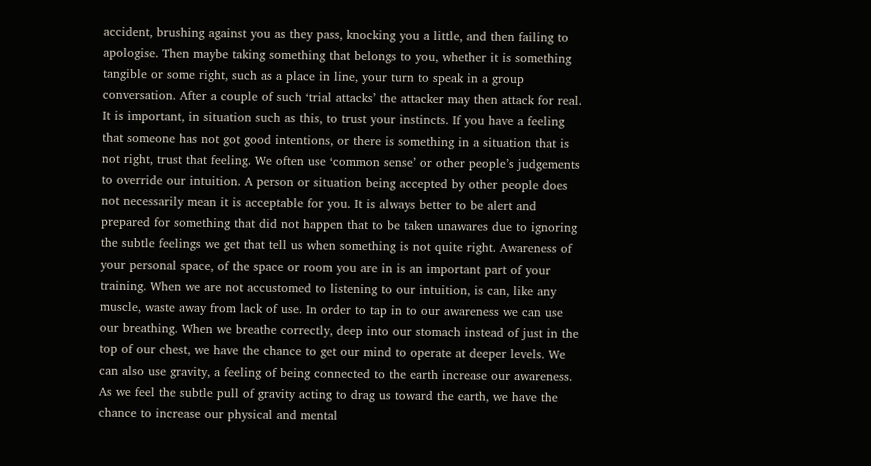accident, brushing against you as they pass, knocking you a little, and then failing to apologise. Then maybe taking something that belongs to you, whether it is something tangible or some right, such as a place in line, your turn to speak in a group conversation. After a couple of such ‘trial attacks’ the attacker may then attack for real. It is important, in situation such as this, to trust your instincts. If you have a feeling that someone has not got good intentions, or there is something in a situation that is not right, trust that feeling. We often use ‘common sense’ or other people’s judgements to override our intuition. A person or situation being accepted by other people does not necessarily mean it is acceptable for you. It is always better to be alert and prepared for something that did not happen that to be taken unawares due to ignoring the subtle feelings we get that tell us when something is not quite right. Awareness of your personal space, of the space or room you are in is an important part of your training. When we are not accustomed to listening to our intuition, is can, like any muscle, waste away from lack of use. In order to tap in to our awareness we can use our breathing. When we breathe correctly, deep into our stomach instead of just in the top of our chest, we have the chance to get our mind to operate at deeper levels. We can also use gravity, a feeling of being connected to the earth increase our awareness. As we feel the subtle pull of gravity acting to drag us toward the earth, we have the chance to increase our physical and mental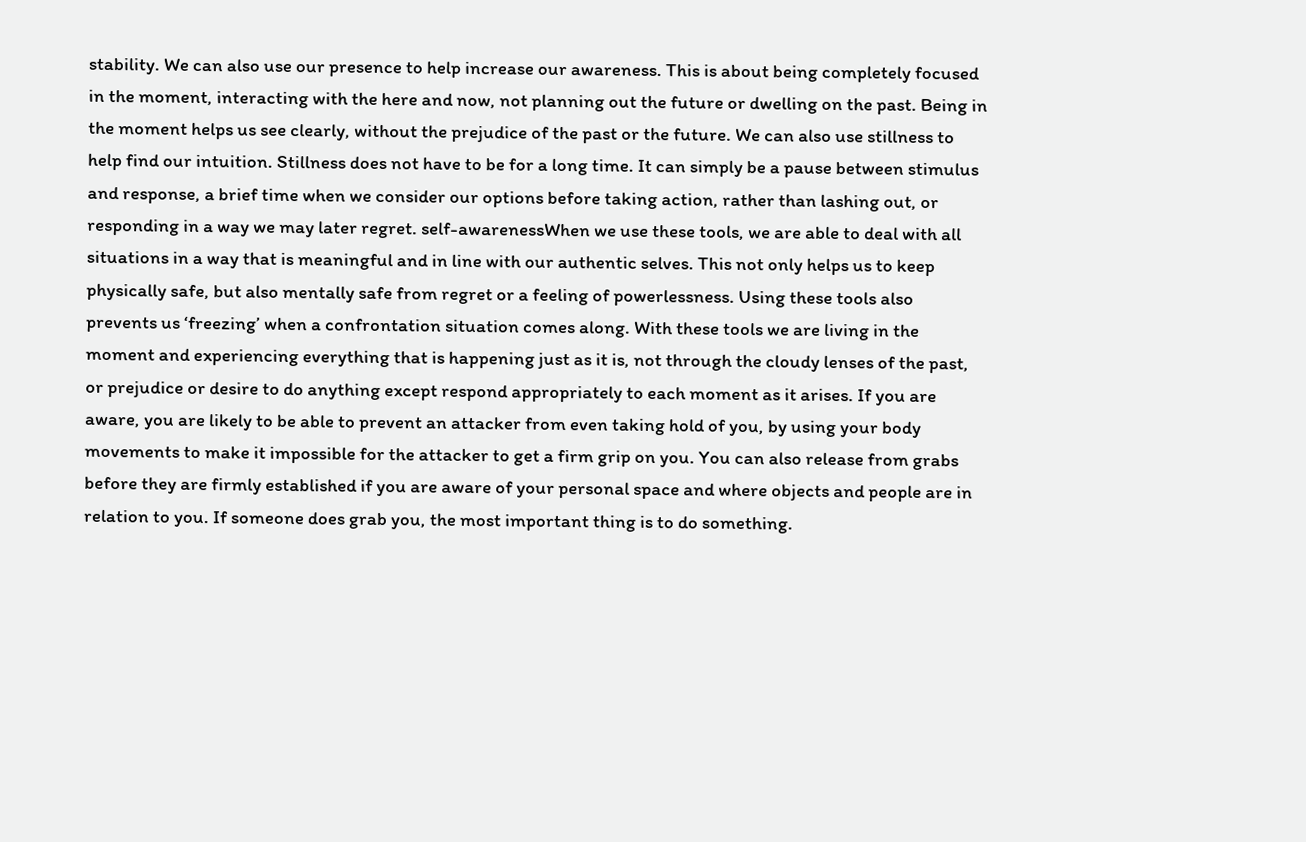stability. We can also use our presence to help increase our awareness. This is about being completely focused in the moment, interacting with the here and now, not planning out the future or dwelling on the past. Being in the moment helps us see clearly, without the prejudice of the past or the future. We can also use stillness to help find our intuition. Stillness does not have to be for a long time. It can simply be a pause between stimulus and response, a brief time when we consider our options before taking action, rather than lashing out, or responding in a way we may later regret. self-awarenessWhen we use these tools, we are able to deal with all situations in a way that is meaningful and in line with our authentic selves. This not only helps us to keep physically safe, but also mentally safe from regret or a feeling of powerlessness. Using these tools also prevents us ‘freezing’ when a confrontation situation comes along. With these tools we are living in the moment and experiencing everything that is happening just as it is, not through the cloudy lenses of the past, or prejudice or desire to do anything except respond appropriately to each moment as it arises. If you are aware, you are likely to be able to prevent an attacker from even taking hold of you, by using your body movements to make it impossible for the attacker to get a firm grip on you. You can also release from grabs before they are firmly established if you are aware of your personal space and where objects and people are in relation to you. If someone does grab you, the most important thing is to do something.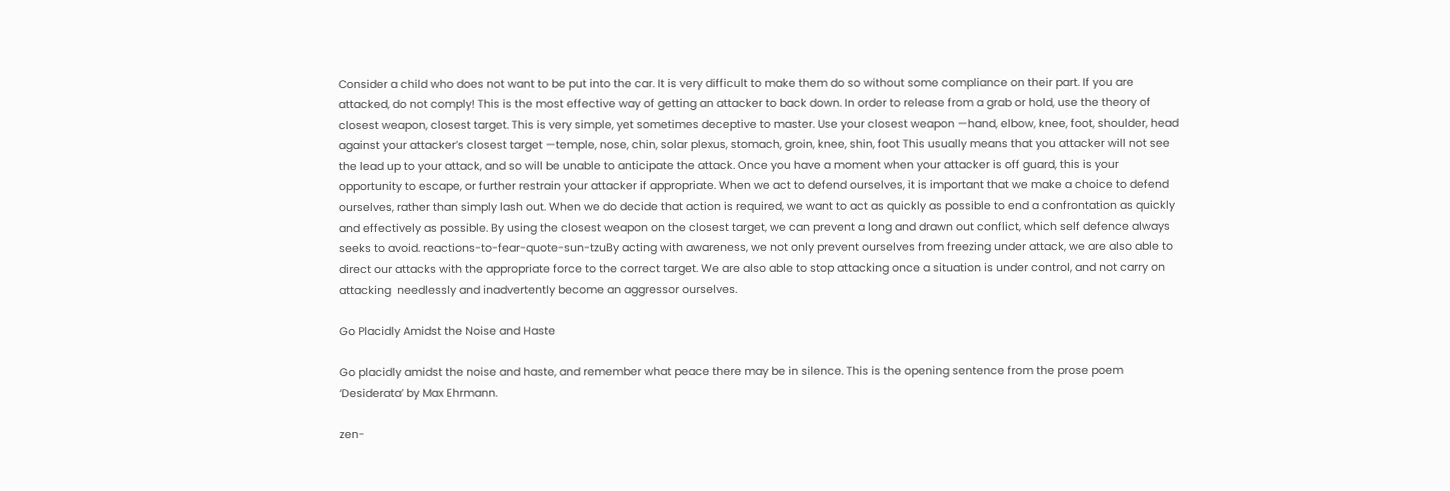Consider a child who does not want to be put into the car. It is very difficult to make them do so without some compliance on their part. If you are attacked, do not comply! This is the most effective way of getting an attacker to back down. In order to release from a grab or hold, use the theory of closest weapon, closest target. This is very simple, yet sometimes deceptive to master. Use your closest weapon —hand, elbow, knee, foot, shoulder, head against your attacker’s closest target —temple, nose, chin, solar plexus, stomach, groin, knee, shin, foot This usually means that you attacker will not see the lead up to your attack, and so will be unable to anticipate the attack. Once you have a moment when your attacker is off guard, this is your opportunity to escape, or further restrain your attacker if appropriate. When we act to defend ourselves, it is important that we make a choice to defend ourselves, rather than simply lash out. When we do decide that action is required, we want to act as quickly as possible to end a confrontation as quickly and effectively as possible. By using the closest weapon on the closest target, we can prevent a long and drawn out conflict, which self defence always seeks to avoid. reactions-to-fear-quote-sun-tzuBy acting with awareness, we not only prevent ourselves from freezing under attack, we are also able to direct our attacks with the appropriate force to the correct target. We are also able to stop attacking once a situation is under control, and not carry on attacking  needlessly and inadvertently become an aggressor ourselves.

Go Placidly Amidst the Noise and Haste

Go placidly amidst the noise and haste, and remember what peace there may be in silence. This is the opening sentence from the prose poem ‘Desiderata’ by Max Ehrmann.

zen-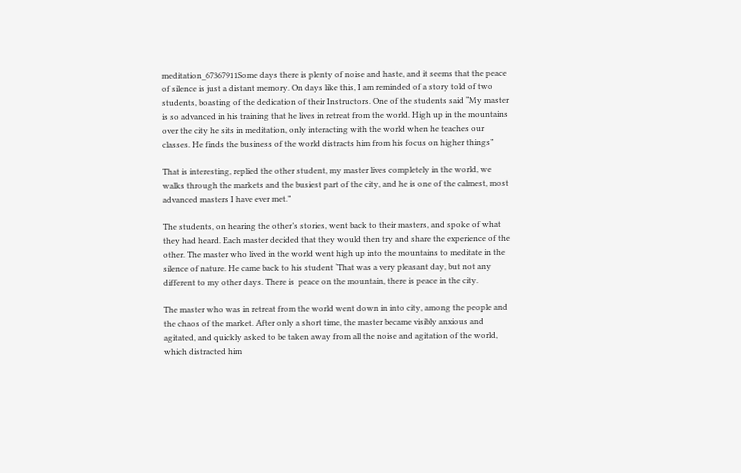meditation_67367911Some days there is plenty of noise and haste, and it seems that the peace of silence is just a distant memory. On days like this, I am reminded of a story told of two students, boasting of the dedication of their Instructors. One of the students said “My master is so advanced in his training that he lives in retreat from the world. High up in the mountains over the city he sits in meditation, only interacting with the world when he teaches our classes. He finds the business of the world distracts him from his focus on higher things”

That is interesting, replied the other student, my master lives completely in the world, we walks through the markets and the busiest part of the city, and he is one of the calmest, most advanced masters I have ever met.”

The students, on hearing the other’s stories, went back to their masters, and spoke of what they had heard. Each master decided that they would then try and share the experience of the other. The master who lived in the world went high up into the mountains to meditate in the silence of nature. He came back to his student ‘That was a very pleasant day, but not any different to my other days. There is  peace on the mountain, there is peace in the city.

The master who was in retreat from the world went down in into city, among the people and the chaos of the market. After only a short time, the master became visibly anxious and agitated, and quickly asked to be taken away from all the noise and agitation of the world, which distracted him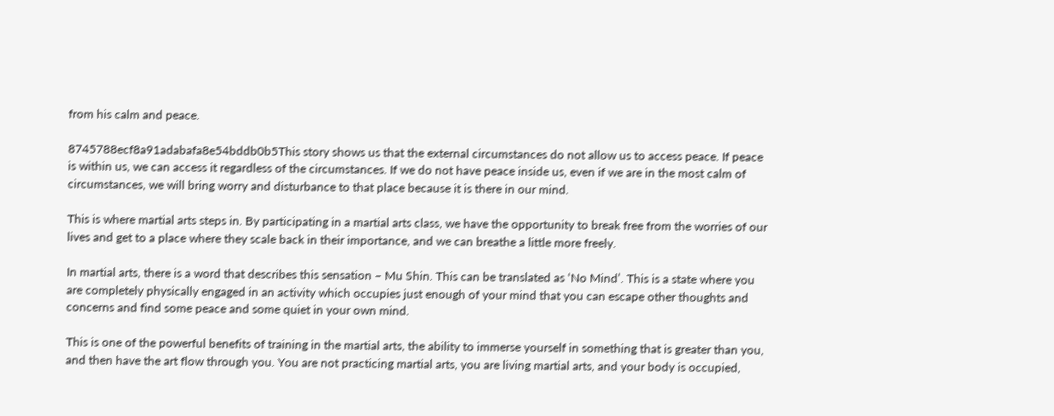from his calm and peace.

8745788ecf8a91adabafa8e54bddb0b5This story shows us that the external circumstances do not allow us to access peace. If peace is within us, we can access it regardless of the circumstances. If we do not have peace inside us, even if we are in the most calm of circumstances, we will bring worry and disturbance to that place because it is there in our mind.

This is where martial arts steps in. By participating in a martial arts class, we have the opportunity to break free from the worries of our lives and get to a place where they scale back in their importance, and we can breathe a little more freely.

In martial arts, there is a word that describes this sensation – Mu Shin. This can be translated as ‘No Mind’. This is a state where you are completely physically engaged in an activity which occupies just enough of your mind that you can escape other thoughts and concerns and find some peace and some quiet in your own mind.

This is one of the powerful benefits of training in the martial arts, the ability to immerse yourself in something that is greater than you, and then have the art flow through you. You are not practicing martial arts, you are living martial arts, and your body is occupied,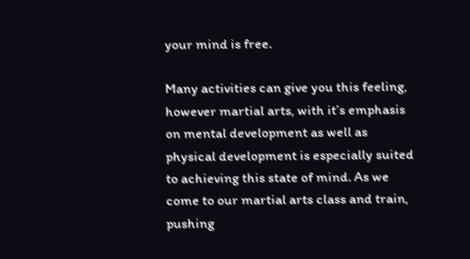your mind is free.

Many activities can give you this feeling, however martial arts, with it’s emphasis on mental development as well as physical development is especially suited to achieving this state of mind. As we come to our martial arts class and train, pushing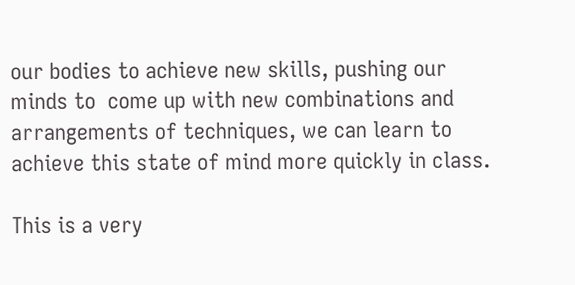our bodies to achieve new skills, pushing our minds to  come up with new combinations and arrangements of techniques, we can learn to achieve this state of mind more quickly in class.

This is a very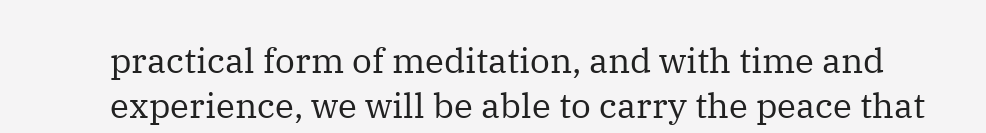practical form of meditation, and with time and experience, we will be able to carry the peace that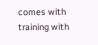comes with training with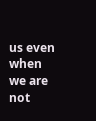us even when we are not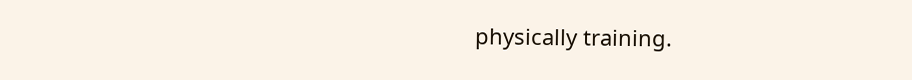physically training.